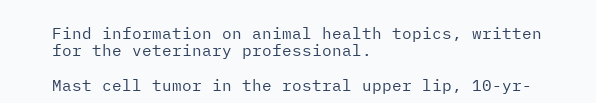Find information on animal health topics, written for the veterinary professional.

Mast cell tumor in the rostral upper lip, 10-yr-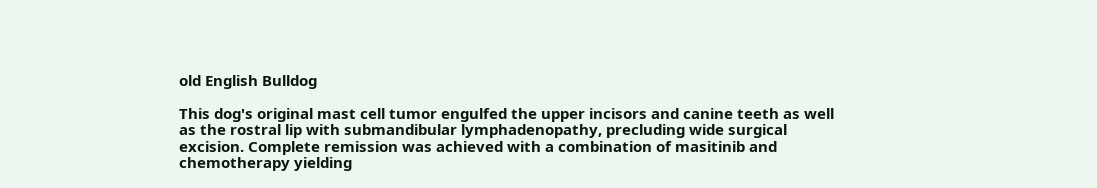old English Bulldog

This dog's original mast cell tumor engulfed the upper incisors and canine teeth as well as the rostral lip with submandibular lymphadenopathy, precluding wide surgical excision. Complete remission was achieved with a combination of masitinib and chemotherapy yielding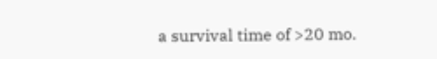a survival time of >20 mo.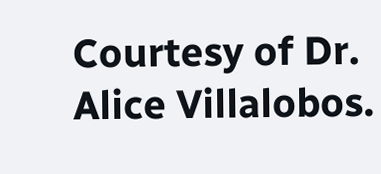Courtesy of Dr. Alice Villalobos.